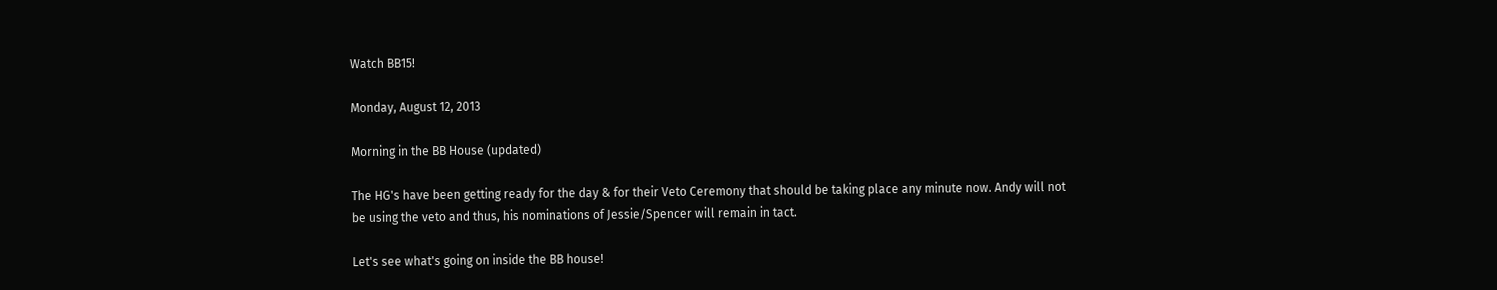Watch BB15!

Monday, August 12, 2013

Morning in the BB House (updated)

The HG's have been getting ready for the day & for their Veto Ceremony that should be taking place any minute now. Andy will not be using the veto and thus, his nominations of Jessie/Spencer will remain in tact.

Let's see what's going on inside the BB house!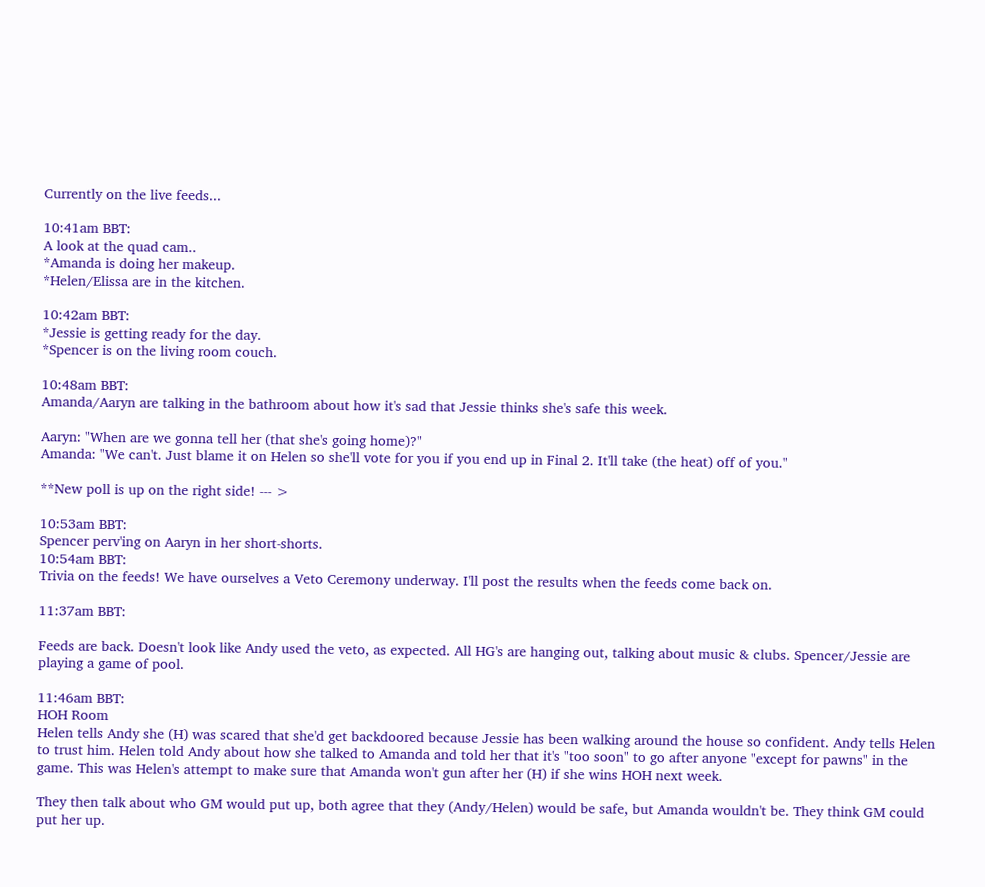Currently on the live feeds...

10:41am BBT:
A look at the quad cam..
*Amanda is doing her makeup.
*Helen/Elissa are in the kitchen.

10:42am BBT:
*Jessie is getting ready for the day.
*Spencer is on the living room couch.

10:48am BBT:
Amanda/Aaryn are talking in the bathroom about how it's sad that Jessie thinks she's safe this week.

Aaryn: "When are we gonna tell her (that she's going home)?"
Amanda: "We can't. Just blame it on Helen so she'll vote for you if you end up in Final 2. It'll take (the heat) off of you."

**New poll is up on the right side! --- >

10:53am BBT:
Spencer perv'ing on Aaryn in her short-shorts.
10:54am BBT:
Trivia on the feeds! We have ourselves a Veto Ceremony underway. I'll post the results when the feeds come back on.

11:37am BBT:

Feeds are back. Doesn't look like Andy used the veto, as expected. All HG's are hanging out, talking about music & clubs. Spencer/Jessie are playing a game of pool.

11:46am BBT:
HOH Room
Helen tells Andy she (H) was scared that she'd get backdoored because Jessie has been walking around the house so confident. Andy tells Helen to trust him. Helen told Andy about how she talked to Amanda and told her that it's "too soon" to go after anyone "except for pawns" in the game. This was Helen's attempt to make sure that Amanda won't gun after her (H) if she wins HOH next week.

They then talk about who GM would put up, both agree that they (Andy/Helen) would be safe, but Amanda wouldn't be. They think GM could put her up.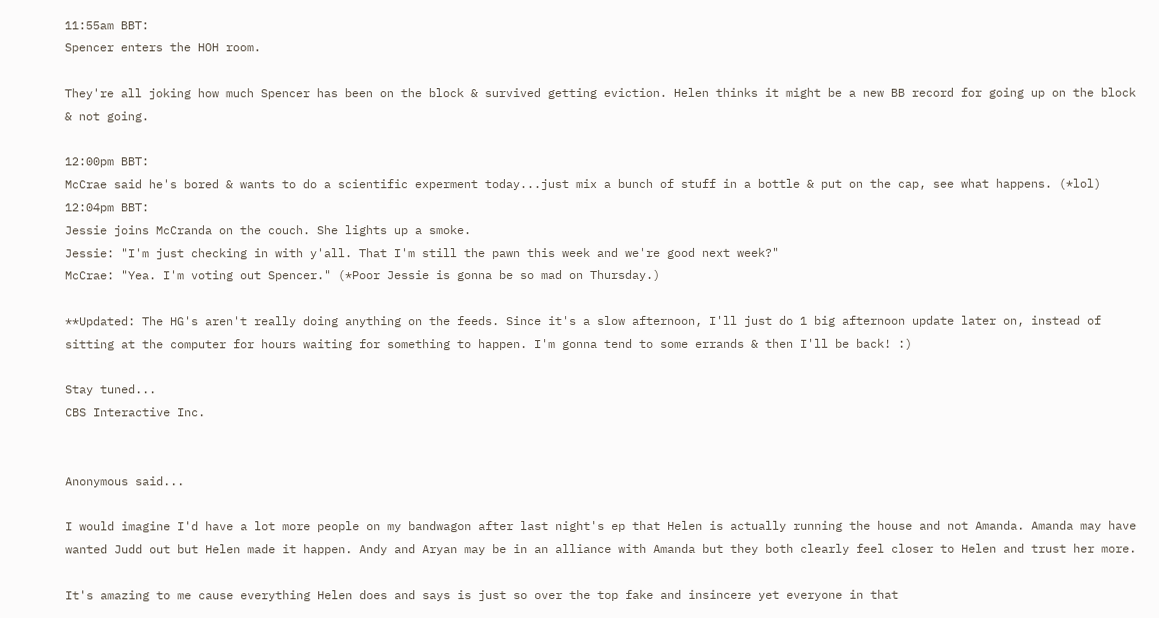11:55am BBT:
Spencer enters the HOH room.

They're all joking how much Spencer has been on the block & survived getting eviction. Helen thinks it might be a new BB record for going up on the block & not going.

12:00pm BBT:
McCrae said he's bored & wants to do a scientific experment today...just mix a bunch of stuff in a bottle & put on the cap, see what happens. (*lol)
12:04pm BBT:
Jessie joins McCranda on the couch. She lights up a smoke.
Jessie: "I'm just checking in with y'all. That I'm still the pawn this week and we're good next week?"
McCrae: "Yea. I'm voting out Spencer." (*Poor Jessie is gonna be so mad on Thursday.)

**Updated: The HG's aren't really doing anything on the feeds. Since it's a slow afternoon, I'll just do 1 big afternoon update later on, instead of sitting at the computer for hours waiting for something to happen. I'm gonna tend to some errands & then I'll be back! :)

Stay tuned...
CBS Interactive Inc.


Anonymous said...

I would imagine I'd have a lot more people on my bandwagon after last night's ep that Helen is actually running the house and not Amanda. Amanda may have wanted Judd out but Helen made it happen. Andy and Aryan may be in an alliance with Amanda but they both clearly feel closer to Helen and trust her more.

It's amazing to me cause everything Helen does and says is just so over the top fake and insincere yet everyone in that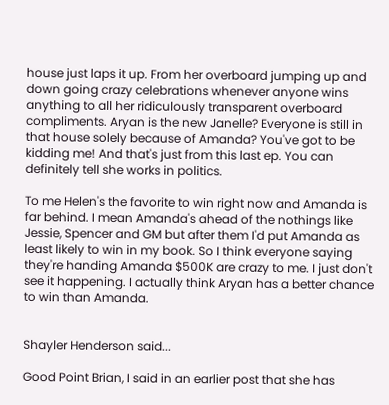house just laps it up. From her overboard jumping up and down going crazy celebrations whenever anyone wins anything to all her ridiculously transparent overboard compliments. Aryan is the new Janelle? Everyone is still in that house solely because of Amanda? You've got to be kidding me! And that's just from this last ep. You can definitely tell she works in politics.

To me Helen's the favorite to win right now and Amanda is far behind. I mean Amanda's ahead of the nothings like Jessie, Spencer and GM but after them I'd put Amanda as least likely to win in my book. So I think everyone saying they're handing Amanda $500K are crazy to me. I just don't see it happening. I actually think Aryan has a better chance to win than Amanda.


Shayler Henderson said...

Good Point Brian, I said in an earlier post that she has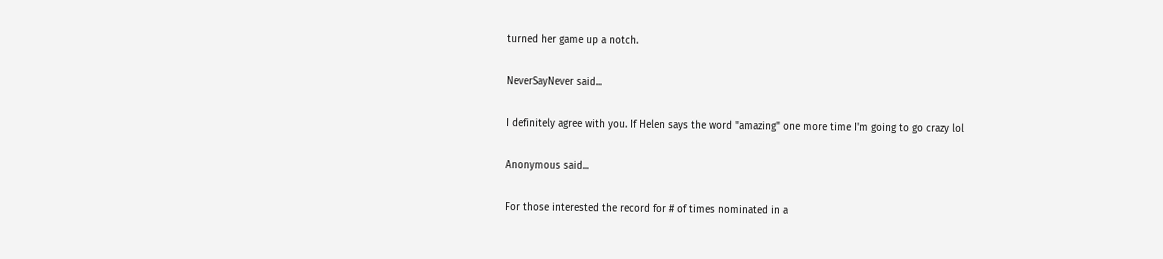turned her game up a notch.

NeverSayNever said...

I definitely agree with you. If Helen says the word "amazing" one more time I'm going to go crazy lol

Anonymous said...

For those interested the record for # of times nominated in a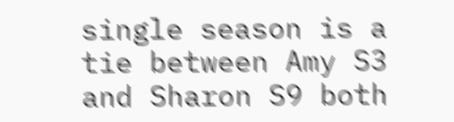single season is a tie between Amy S3 and Sharon S9 both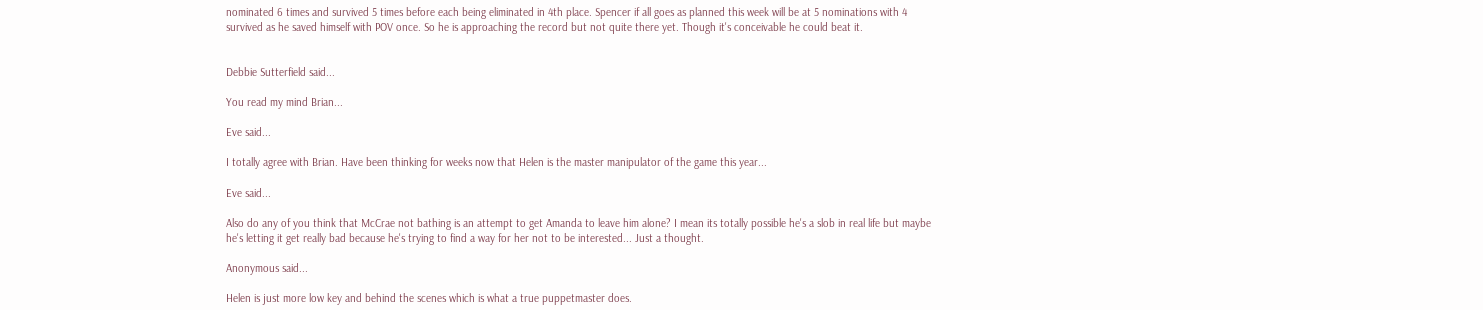nominated 6 times and survived 5 times before each being eliminated in 4th place. Spencer if all goes as planned this week will be at 5 nominations with 4 survived as he saved himself with POV once. So he is approaching the record but not quite there yet. Though it's conceivable he could beat it.


Debbie Sutterfield said...

You read my mind Brian...

Eve said...

I totally agree with Brian. Have been thinking for weeks now that Helen is the master manipulator of the game this year...

Eve said...

Also do any of you think that McCrae not bathing is an attempt to get Amanda to leave him alone? I mean its totally possible he's a slob in real life but maybe he's letting it get really bad because he's trying to find a way for her not to be interested... Just a thought.

Anonymous said...

Helen is just more low key and behind the scenes which is what a true puppetmaster does.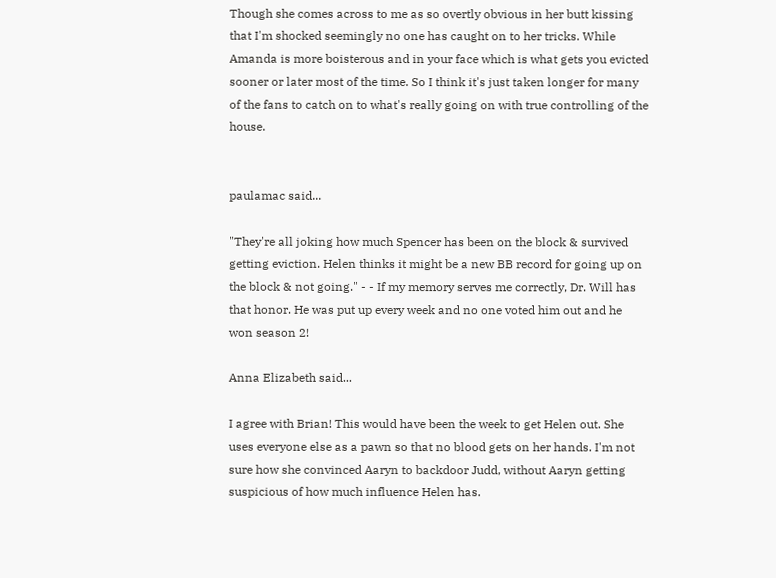Though she comes across to me as so overtly obvious in her butt kissing that I'm shocked seemingly no one has caught on to her tricks. While Amanda is more boisterous and in your face which is what gets you evicted sooner or later most of the time. So I think it's just taken longer for many of the fans to catch on to what's really going on with true controlling of the house.


paulamac said...

"They're all joking how much Spencer has been on the block & survived getting eviction. Helen thinks it might be a new BB record for going up on the block & not going." - - If my memory serves me correctly, Dr. Will has that honor. He was put up every week and no one voted him out and he won season 2!

Anna Elizabeth said...

I agree with Brian! This would have been the week to get Helen out. She uses everyone else as a pawn so that no blood gets on her hands. I'm not sure how she convinced Aaryn to backdoor Judd, without Aaryn getting suspicious of how much influence Helen has.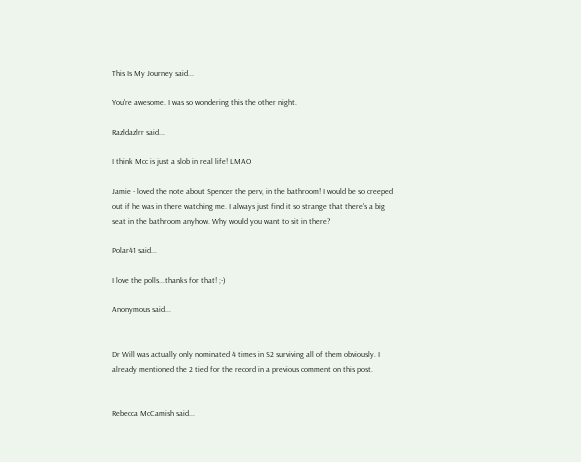This Is My Journey said...

You're awesome. I was so wondering this the other night.

Razldazlrr said...

I think Mcc is just a slob in real life! LMAO

Jamie - loved the note about Spencer the perv, in the bathroom! I would be so creeped out if he was in there watching me. I always just find it so strange that there's a big seat in the bathroom anyhow. Why would you want to sit in there?

Polar41 said...

I love the polls...thanks for that! ;-)

Anonymous said...


Dr Will was actually only nominated 4 times in S2 surviving all of them obviously. I already mentioned the 2 tied for the record in a previous comment on this post.


Rebecca McCamish said...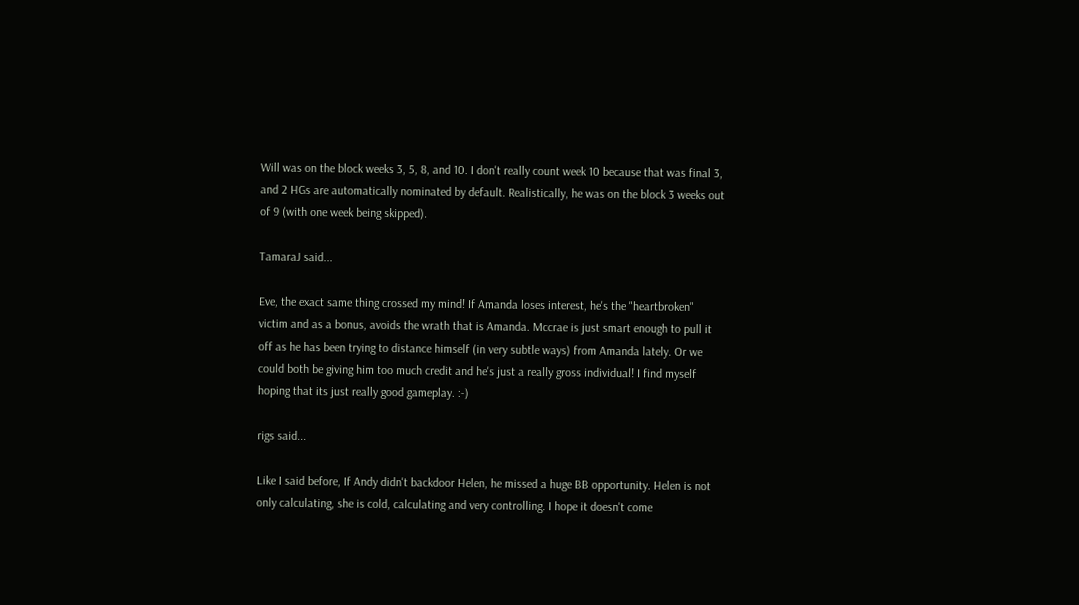Will was on the block weeks 3, 5, 8, and 10. I don't really count week 10 because that was final 3, and 2 HGs are automatically nominated by default. Realistically, he was on the block 3 weeks out of 9 (with one week being skipped).

TamaraJ said...

Eve, the exact same thing crossed my mind! If Amanda loses interest, he's the "heartbroken" victim and as a bonus, avoids the wrath that is Amanda. Mccrae is just smart enough to pull it off as he has been trying to distance himself (in very subtle ways) from Amanda lately. Or we could both be giving him too much credit and he's just a really gross individual! I find myself hoping that its just really good gameplay. :-)

rigs said...

Like I said before, If Andy didn't backdoor Helen, he missed a huge BB opportunity. Helen is not only calculating, she is cold, calculating and very controlling. I hope it doesn't come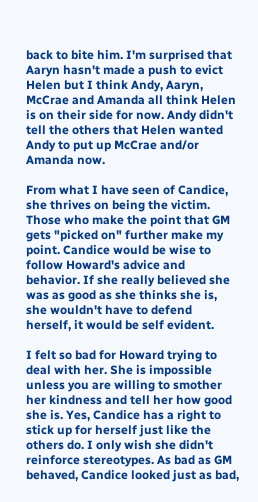back to bite him. I'm surprised that Aaryn hasn't made a push to evict Helen but I think Andy, Aaryn, McCrae and Amanda all think Helen is on their side for now. Andy didn't tell the others that Helen wanted Andy to put up McCrae and/or Amanda now.

From what I have seen of Candice, she thrives on being the victim. Those who make the point that GM gets "picked on" further make my point. Candice would be wise to follow Howard's advice and behavior. If she really believed she was as good as she thinks she is, she wouldn't have to defend herself, it would be self evident.

I felt so bad for Howard trying to deal with her. She is impossible unless you are willing to smother her kindness and tell her how good she is. Yes, Candice has a right to stick up for herself just like the others do. I only wish she didn't reinforce stereotypes. As bad as GM behaved, Candice looked just as bad,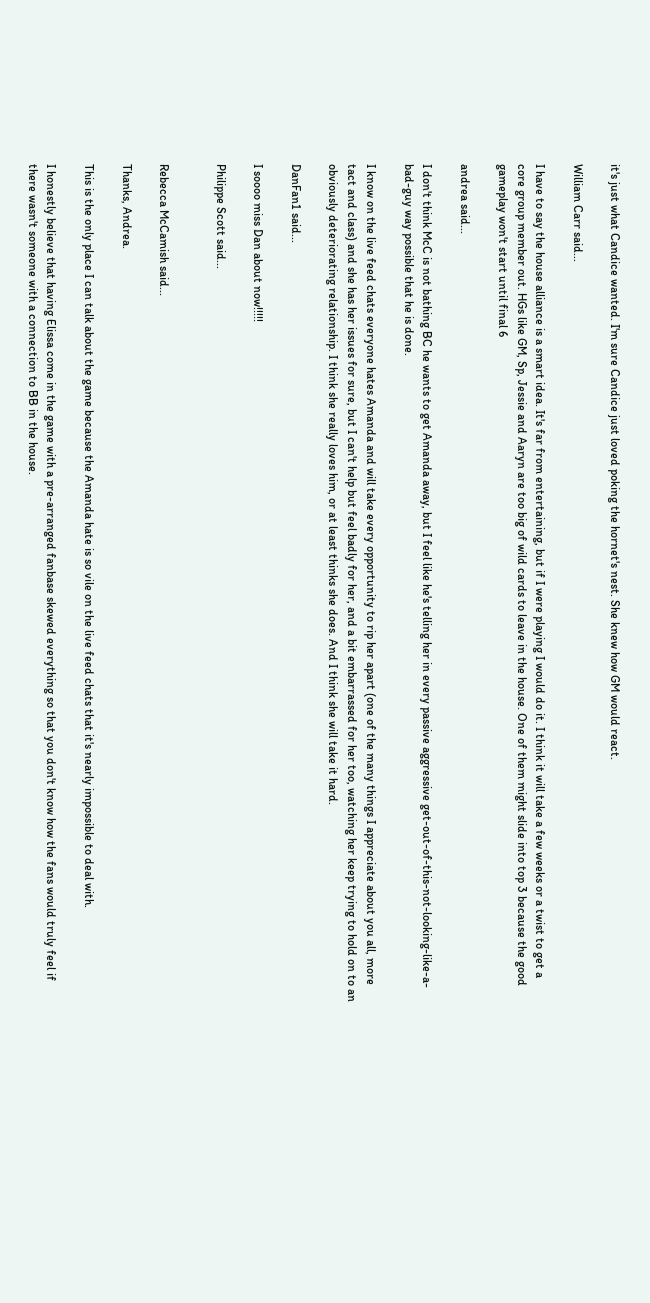it's just what Candice wanted. I'm sure Candice just loved poking the hornet's nest. She knew how GM would react.

William Carr said...

I have to say the house alliance is a smart idea. It's far from entertaining, but if I were playing I would do it. I think it will take a few weeks or a twist to get a core group member out. HGs like GM, Sp, Jessie and Aaryn are too big of wild cards to leave in the house. One of them might slide into top 3 because the good gameplay won't start until final 6

andrea said...

I don't think McC is not bathing BC he wants to get Amanda away, but I feel like he's telling her in every passive aggressive get-out-of-this-not-looking-like-a-bad-guy way possible that he is done.

I know on the live feed chats everyone hates Amanda and will take every opportunity to rip her apart (one of the many things I appreciate about you all, more tact and class) and she has her issues for sure, but I can't help but feel badly for her, and a bit embarrassed for her too, watching her keep trying to hold on to an obviously deteriorating relationship. I think she really loves him, or at least thinks she does. And I think she will take it hard.

DanFan1 said...

I soooo miss Dan about now!!!!!

Philippe Scott said...


Rebecca McCamish said...

Thanks, Andrea.

This is the only place I can talk about the game because the Amanda hate is so vile on the live feed chats that it's nearly impossible to deal with.

I honestly believe that having Elissa come in the game with a pre-arranged fanbase skewed everything so that you don't know how the fans would truly feel if there wasn't someone with a connection to BB in the house.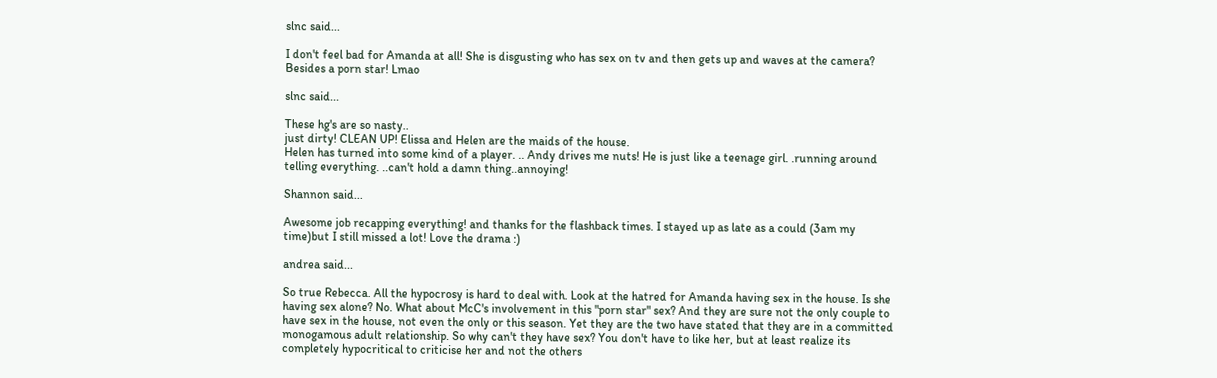slnc said...

I don't feel bad for Amanda at all! She is disgusting who has sex on tv and then gets up and waves at the camera? Besides a porn star! Lmao

slnc said...

These hg's are so nasty..
just dirty! CLEAN UP! Elissa and Helen are the maids of the house.
Helen has turned into some kind of a player. .. Andy drives me nuts! He is just like a teenage girl. .running around telling everything. ..can't hold a damn thing..annoying!

Shannon said...

Awesome job recapping everything! and thanks for the flashback times. I stayed up as late as a could (3am my time)but I still missed a lot! Love the drama :)

andrea said...

So true Rebecca. All the hypocrosy is hard to deal with. Look at the hatred for Amanda having sex in the house. Is she having sex alone? No. What about McC's involvement in this "porn star" sex? And they are sure not the only couple to have sex in the house, not even the only or this season. Yet they are the two have stated that they are in a committed monogamous adult relationship. So why can't they have sex? You don't have to like her, but at least realize its completely hypocritical to criticise her and not the others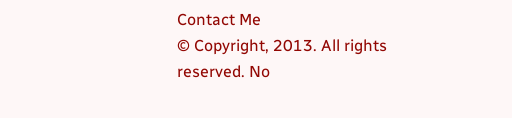Contact Me
© Copyright, 2013. All rights reserved. No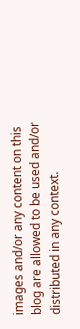images and/or any content on this blog are allowed to be used and/or distributed in any context.